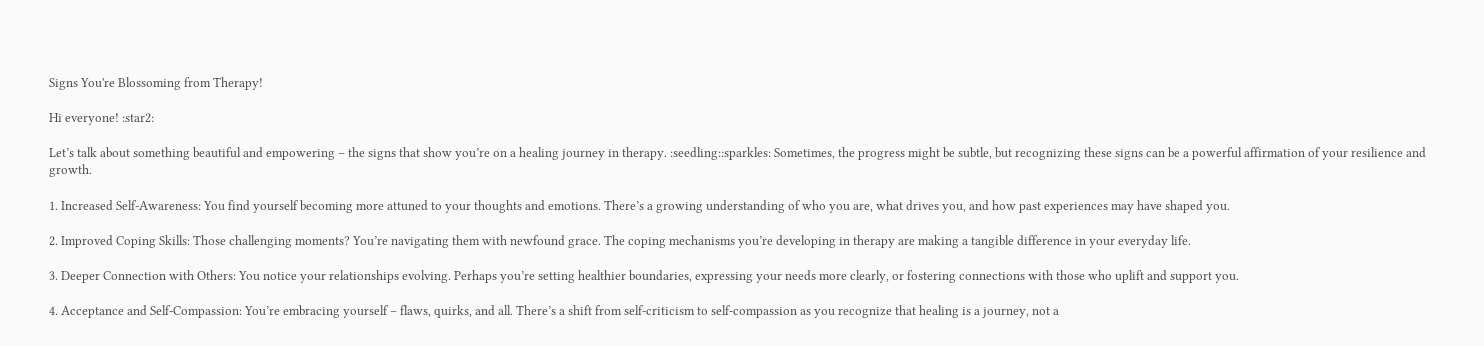Signs You're Blossoming from Therapy!

Hi everyone! :star2:

Let’s talk about something beautiful and empowering – the signs that show you’re on a healing journey in therapy. :seedling::sparkles: Sometimes, the progress might be subtle, but recognizing these signs can be a powerful affirmation of your resilience and growth.

1. Increased Self-Awareness: You find yourself becoming more attuned to your thoughts and emotions. There’s a growing understanding of who you are, what drives you, and how past experiences may have shaped you.

2. Improved Coping Skills: Those challenging moments? You’re navigating them with newfound grace. The coping mechanisms you’re developing in therapy are making a tangible difference in your everyday life.

3. Deeper Connection with Others: You notice your relationships evolving. Perhaps you’re setting healthier boundaries, expressing your needs more clearly, or fostering connections with those who uplift and support you.

4. Acceptance and Self-Compassion: You’re embracing yourself – flaws, quirks, and all. There’s a shift from self-criticism to self-compassion as you recognize that healing is a journey, not a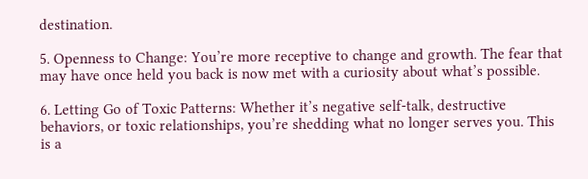destination.

5. Openness to Change: You’re more receptive to change and growth. The fear that may have once held you back is now met with a curiosity about what’s possible.

6. Letting Go of Toxic Patterns: Whether it’s negative self-talk, destructive behaviors, or toxic relationships, you’re shedding what no longer serves you. This is a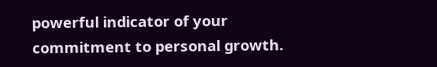powerful indicator of your commitment to personal growth.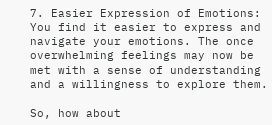7. Easier Expression of Emotions: You find it easier to express and navigate your emotions. The once overwhelming feelings may now be met with a sense of understanding and a willingness to explore them.

So, how about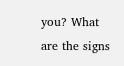you? What are the signs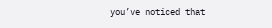you’ve noticed that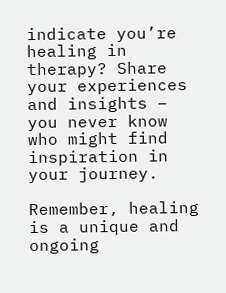indicate you’re healing in therapy? Share your experiences and insights – you never know who might find inspiration in your journey.

Remember, healing is a unique and ongoing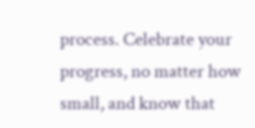process. Celebrate your progress, no matter how small, and know that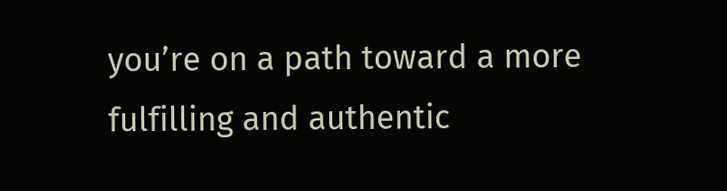you’re on a path toward a more fulfilling and authentic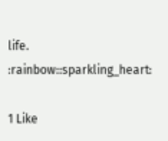life. :rainbow::sparkling_heart:

1 Like